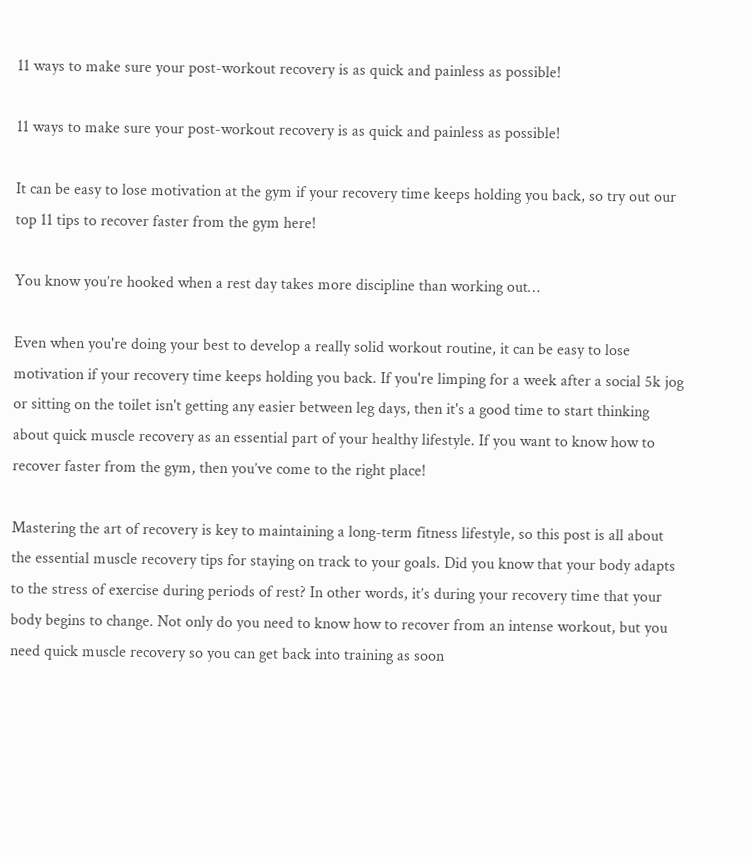11 ways to make sure your post-workout recovery is as quick and painless as possible!

11 ways to make sure your post-workout recovery is as quick and painless as possible!

It can be easy to lose motivation at the gym if your recovery time keeps holding you back, so try out our top 11 tips to recover faster from the gym here!

You know you’re hooked when a rest day takes more discipline than working out…

Even when you're doing your best to develop a really solid workout routine, it can be easy to lose motivation if your recovery time keeps holding you back. If you're limping for a week after a social 5k jog or sitting on the toilet isn't getting any easier between leg days, then it's a good time to start thinking about quick muscle recovery as an essential part of your healthy lifestyle. If you want to know how to recover faster from the gym, then you’ve come to the right place!

Mastering the art of recovery is key to maintaining a long-term fitness lifestyle, so this post is all about the essential muscle recovery tips for staying on track to your goals. Did you know that your body adapts to the stress of exercise during periods of rest? In other words, it’s during your recovery time that your body begins to change. Not only do you need to know how to recover from an intense workout, but you need quick muscle recovery so you can get back into training as soon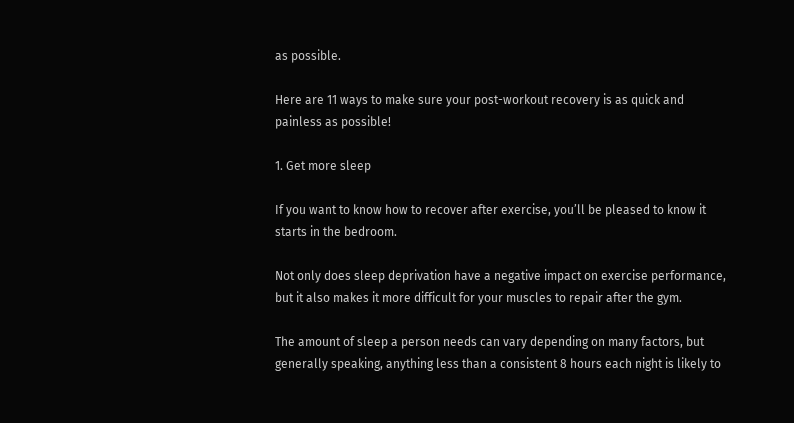as possible.

Here are 11 ways to make sure your post-workout recovery is as quick and painless as possible!

1. Get more sleep

If you want to know how to recover after exercise, you’ll be pleased to know it starts in the bedroom.

Not only does sleep deprivation have a negative impact on exercise performance, but it also makes it more difficult for your muscles to repair after the gym.

The amount of sleep a person needs can vary depending on many factors, but generally speaking, anything less than a consistent 8 hours each night is likely to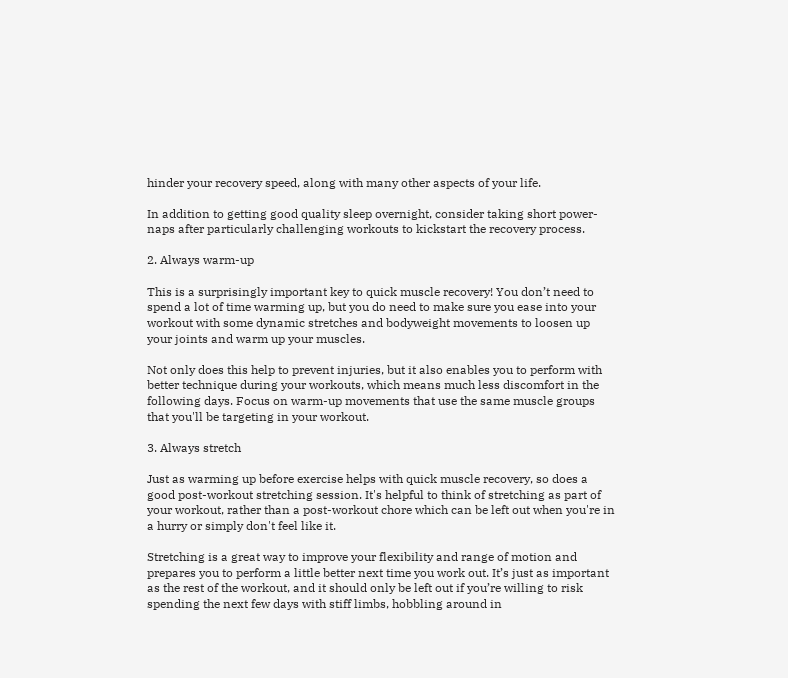hinder your recovery speed, along with many other aspects of your life.

In addition to getting good quality sleep overnight, consider taking short power-naps after particularly challenging workouts to kickstart the recovery process.

2. Always warm-up

This is a surprisingly important key to quick muscle recovery! You don’t need to spend a lot of time warming up, but you do need to make sure you ease into your workout with some dynamic stretches and bodyweight movements to loosen up your joints and warm up your muscles.

Not only does this help to prevent injuries, but it also enables you to perform with better technique during your workouts, which means much less discomfort in the following days. Focus on warm-up movements that use the same muscle groups that you'll be targeting in your workout.

3. Always stretch

Just as warming up before exercise helps with quick muscle recovery, so does a good post-workout stretching session. It's helpful to think of stretching as part of your workout, rather than a post-workout chore which can be left out when you're in a hurry or simply don't feel like it.

Stretching is a great way to improve your flexibility and range of motion and prepares you to perform a little better next time you work out. It’s just as important as the rest of the workout, and it should only be left out if you’re willing to risk spending the next few days with stiff limbs, hobbling around in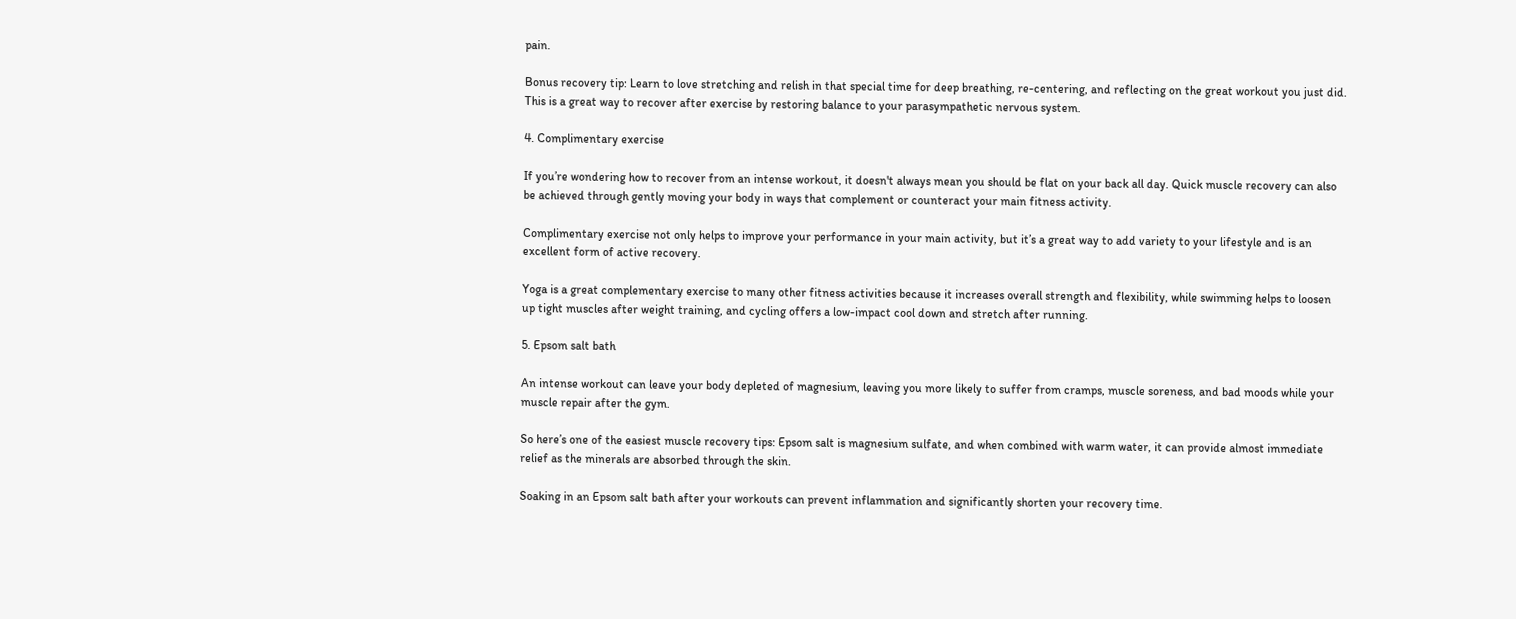pain.

Bonus recovery tip: Learn to love stretching and relish in that special time for deep breathing, re-centering, and reflecting on the great workout you just did. This is a great way to recover after exercise by restoring balance to your parasympathetic nervous system.

4. Complimentary exercise

If you’re wondering how to recover from an intense workout, it doesn't always mean you should be flat on your back all day. Quick muscle recovery can also be achieved through gently moving your body in ways that complement or counteract your main fitness activity.

Complimentary exercise not only helps to improve your performance in your main activity, but it’s a great way to add variety to your lifestyle and is an excellent form of active recovery.

Yoga is a great complementary exercise to many other fitness activities because it increases overall strength and flexibility, while swimming helps to loosen up tight muscles after weight training, and cycling offers a low-impact cool down and stretch after running.

5. Epsom salt bath

An intense workout can leave your body depleted of magnesium, leaving you more likely to suffer from cramps, muscle soreness, and bad moods while your muscle repair after the gym.

So here’s one of the easiest muscle recovery tips: Epsom salt is magnesium sulfate, and when combined with warm water, it can provide almost immediate relief as the minerals are absorbed through the skin.

Soaking in an Epsom salt bath after your workouts can prevent inflammation and significantly shorten your recovery time.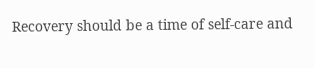Recovery should be a time of self-care and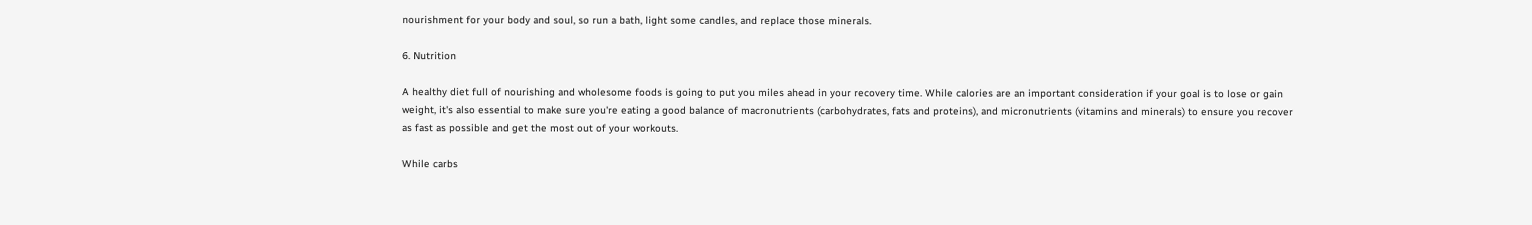nourishment for your body and soul, so run a bath, light some candles, and replace those minerals.

6. Nutrition

A healthy diet full of nourishing and wholesome foods is going to put you miles ahead in your recovery time. While calories are an important consideration if your goal is to lose or gain weight, it's also essential to make sure you're eating a good balance of macronutrients (carbohydrates, fats and proteins), and micronutrients (vitamins and minerals) to ensure you recover as fast as possible and get the most out of your workouts.

While carbs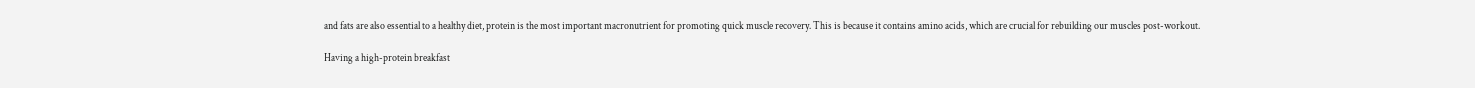and fats are also essential to a healthy diet, protein is the most important macronutrient for promoting quick muscle recovery. This is because it contains amino acids, which are crucial for rebuilding our muscles post-workout.

Having a high-protein breakfast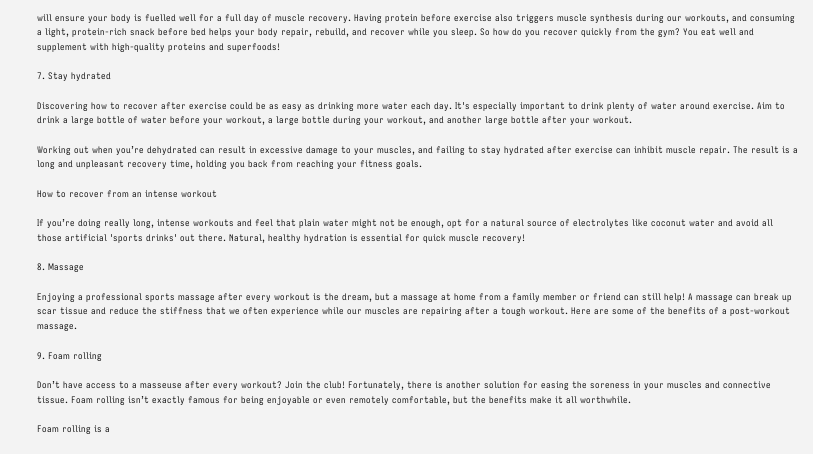will ensure your body is fuelled well for a full day of muscle recovery. Having protein before exercise also triggers muscle synthesis during our workouts, and consuming a light, protein-rich snack before bed helps your body repair, rebuild, and recover while you sleep. So how do you recover quickly from the gym? You eat well and supplement with high-quality proteins and superfoods!

7. Stay hydrated

Discovering how to recover after exercise could be as easy as drinking more water each day. It's especially important to drink plenty of water around exercise. Aim to drink a large bottle of water before your workout, a large bottle during your workout, and another large bottle after your workout.

Working out when you’re dehydrated can result in excessive damage to your muscles, and failing to stay hydrated after exercise can inhibit muscle repair. The result is a long and unpleasant recovery time, holding you back from reaching your fitness goals.

How to recover from an intense workout

If you’re doing really long, intense workouts and feel that plain water might not be enough, opt for a natural source of electrolytes like coconut water and avoid all those artificial 'sports drinks' out there. Natural, healthy hydration is essential for quick muscle recovery!

8. Massage

Enjoying a professional sports massage after every workout is the dream, but a massage at home from a family member or friend can still help! A massage can break up scar tissue and reduce the stiffness that we often experience while our muscles are repairing after a tough workout. Here are some of the benefits of a post-workout massage.

9. Foam rolling

Don’t have access to a masseuse after every workout? Join the club! Fortunately, there is another solution for easing the soreness in your muscles and connective tissue. Foam rolling isn’t exactly famous for being enjoyable or even remotely comfortable, but the benefits make it all worthwhile.

Foam rolling is a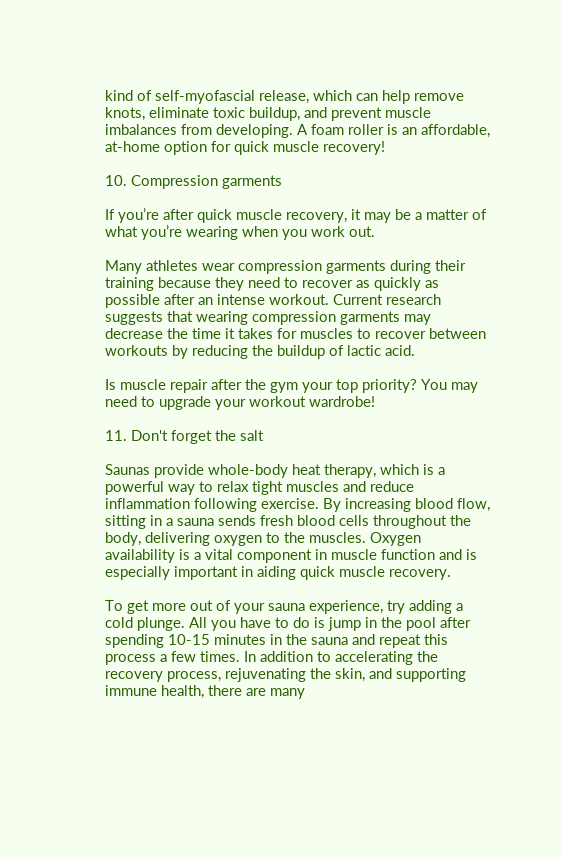kind of self-myofascial release, which can help remove knots, eliminate toxic buildup, and prevent muscle imbalances from developing. A foam roller is an affordable, at-home option for quick muscle recovery!

10. Compression garments

If you’re after quick muscle recovery, it may be a matter of what you’re wearing when you work out.

Many athletes wear compression garments during their training because they need to recover as quickly as possible after an intense workout. Current research suggests that wearing compression garments may decrease the time it takes for muscles to recover between workouts by reducing the buildup of lactic acid.

Is muscle repair after the gym your top priority? You may need to upgrade your workout wardrobe!

11. Don't forget the salt

Saunas provide whole-body heat therapy, which is a powerful way to relax tight muscles and reduce inflammation following exercise. By increasing blood flow, sitting in a sauna sends fresh blood cells throughout the body, delivering oxygen to the muscles. Oxygen availability is a vital component in muscle function and is especially important in aiding quick muscle recovery.

To get more out of your sauna experience, try adding a cold plunge. All you have to do is jump in the pool after spending 10-15 minutes in the sauna and repeat this process a few times. In addition to accelerating the recovery process, rejuvenating the skin, and supporting immune health, there are many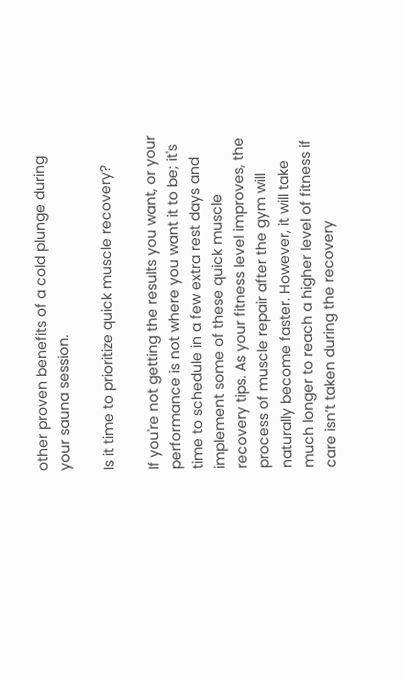other proven benefits of a cold plunge during your sauna session.

Is it time to prioritize quick muscle recovery?

If you're not getting the results you want, or your performance is not where you want it to be; it's time to schedule in a few extra rest days and implement some of these quick muscle recovery tips. As your fitness level improves, the process of muscle repair after the gym will naturally become faster. However, it will take much longer to reach a higher level of fitness if care isn’t taken during the recovery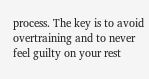process. The key is to avoid overtraining and to never feel guilty on your rest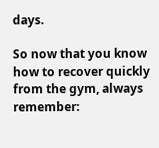days.

So now that you know how to recover quickly from the gym, always remember: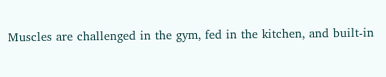Muscles are challenged in the gym, fed in the kitchen, and built-in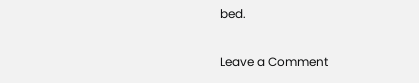bed.

Leave a Comment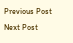Previous Post Next Post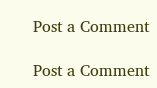Post a Comment

Post a Comment